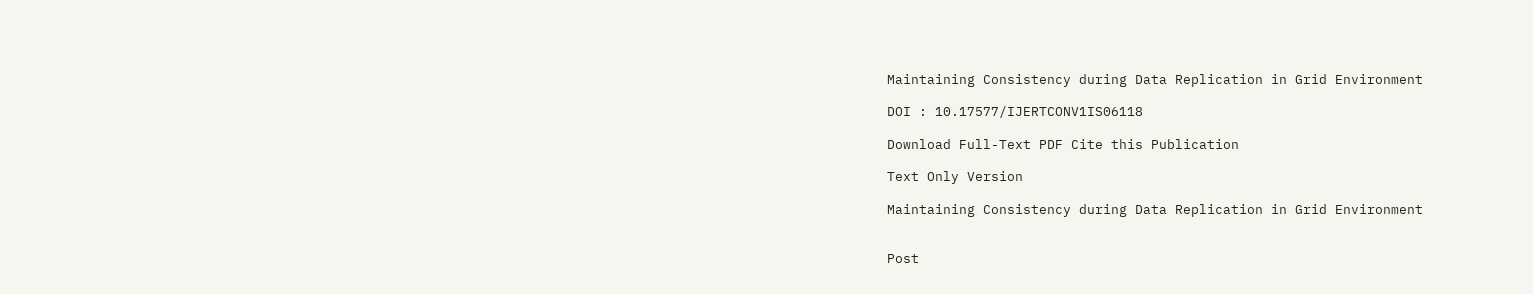Maintaining Consistency during Data Replication in Grid Environment

DOI : 10.17577/IJERTCONV1IS06118

Download Full-Text PDF Cite this Publication

Text Only Version

Maintaining Consistency during Data Replication in Grid Environment


Post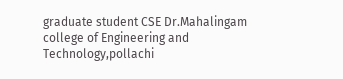graduate student CSE Dr.Mahalingam college of Engineering and Technology,pollachi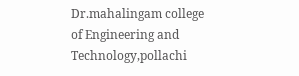Dr.mahalingam college of Engineering and Technology,pollachi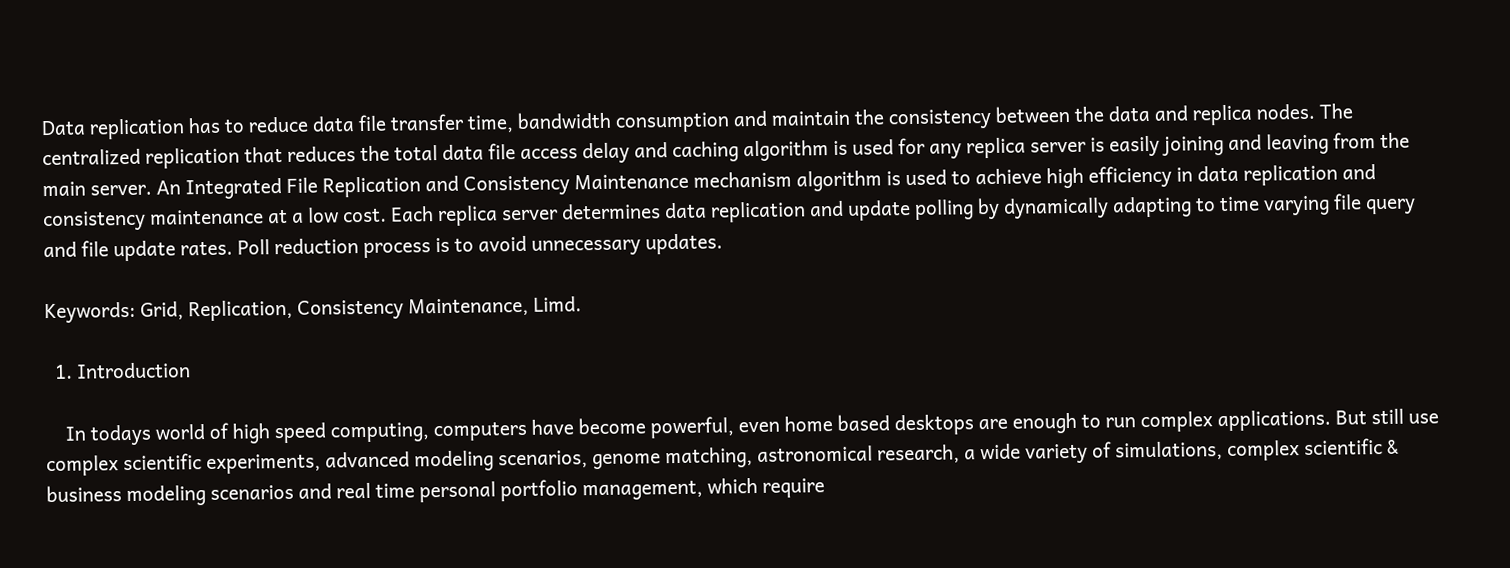Data replication has to reduce data file transfer time, bandwidth consumption and maintain the consistency between the data and replica nodes. The centralized replication that reduces the total data file access delay and caching algorithm is used for any replica server is easily joining and leaving from the main server. An Integrated File Replication and Consistency Maintenance mechanism algorithm is used to achieve high efficiency in data replication and consistency maintenance at a low cost. Each replica server determines data replication and update polling by dynamically adapting to time varying file query and file update rates. Poll reduction process is to avoid unnecessary updates.

Keywords: Grid, Replication, Consistency Maintenance, Limd.

  1. Introduction

    In todays world of high speed computing, computers have become powerful, even home based desktops are enough to run complex applications. But still use complex scientific experiments, advanced modeling scenarios, genome matching, astronomical research, a wide variety of simulations, complex scientific & business modeling scenarios and real time personal portfolio management, which require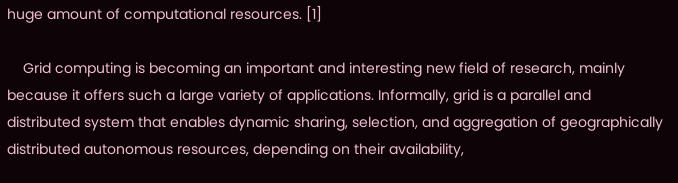huge amount of computational resources. [1]

    Grid computing is becoming an important and interesting new field of research, mainly because it offers such a large variety of applications. Informally, grid is a parallel and distributed system that enables dynamic sharing, selection, and aggregation of geographically distributed autonomous resources, depending on their availability,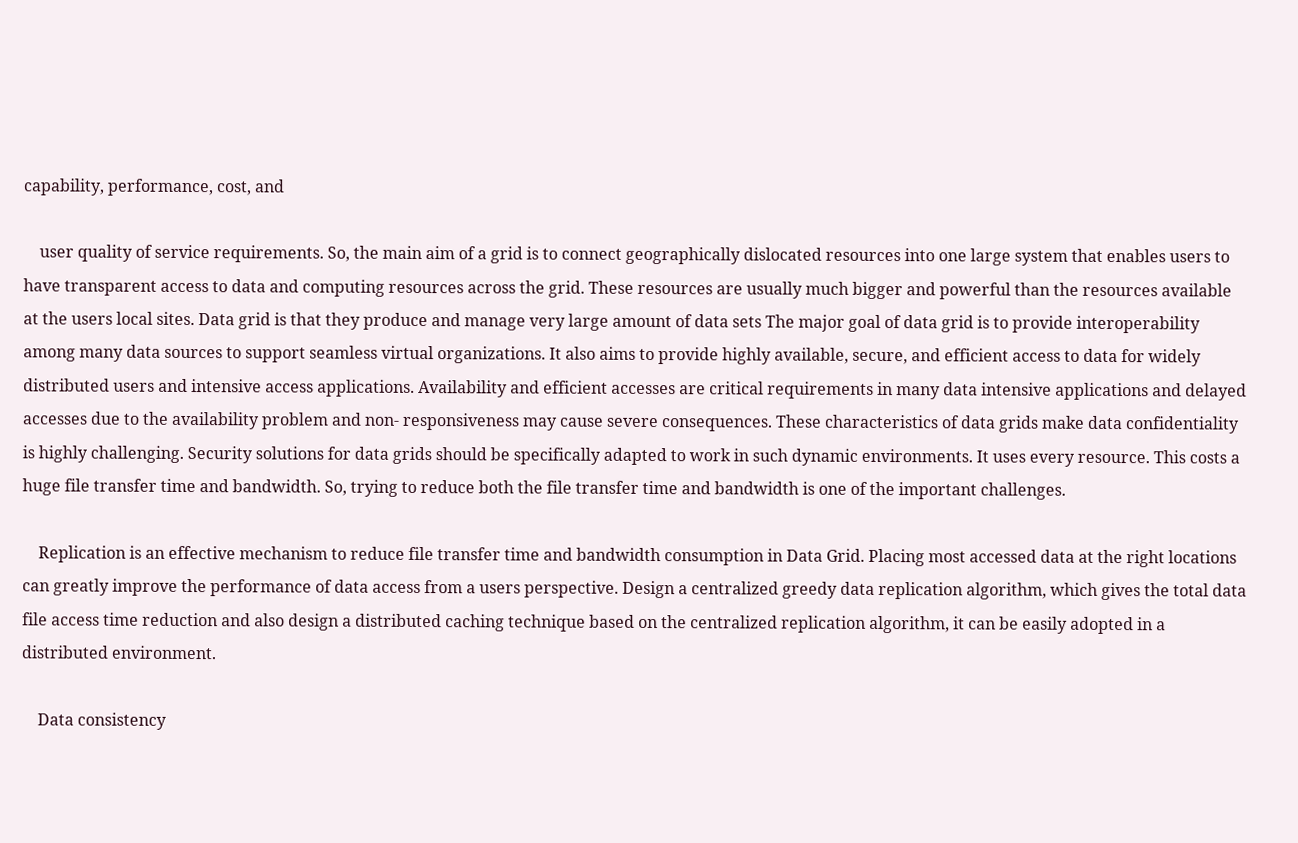capability, performance, cost, and

    user quality of service requirements. So, the main aim of a grid is to connect geographically dislocated resources into one large system that enables users to have transparent access to data and computing resources across the grid. These resources are usually much bigger and powerful than the resources available at the users local sites. Data grid is that they produce and manage very large amount of data sets The major goal of data grid is to provide interoperability among many data sources to support seamless virtual organizations. It also aims to provide highly available, secure, and efficient access to data for widely distributed users and intensive access applications. Availability and efficient accesses are critical requirements in many data intensive applications and delayed accesses due to the availability problem and non- responsiveness may cause severe consequences. These characteristics of data grids make data confidentiality is highly challenging. Security solutions for data grids should be specifically adapted to work in such dynamic environments. It uses every resource. This costs a huge file transfer time and bandwidth. So, trying to reduce both the file transfer time and bandwidth is one of the important challenges.

    Replication is an effective mechanism to reduce file transfer time and bandwidth consumption in Data Grid. Placing most accessed data at the right locations can greatly improve the performance of data access from a users perspective. Design a centralized greedy data replication algorithm, which gives the total data file access time reduction and also design a distributed caching technique based on the centralized replication algorithm, it can be easily adopted in a distributed environment.

    Data consistency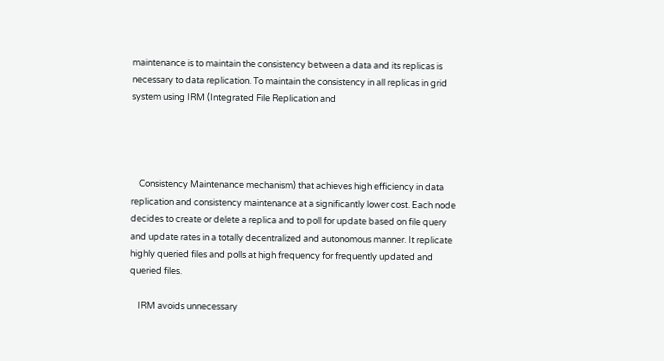maintenance is to maintain the consistency between a data and its replicas is necessary to data replication. To maintain the consistency in all replicas in grid system using IRM (Integrated File Replication and




    Consistency Maintenance mechanism) that achieves high efficiency in data replication and consistency maintenance at a significantly lower cost. Each node decides to create or delete a replica and to poll for update based on file query and update rates in a totally decentralized and autonomous manner. It replicate highly queried files and polls at high frequency for frequently updated and queried files.

    IRM avoids unnecessary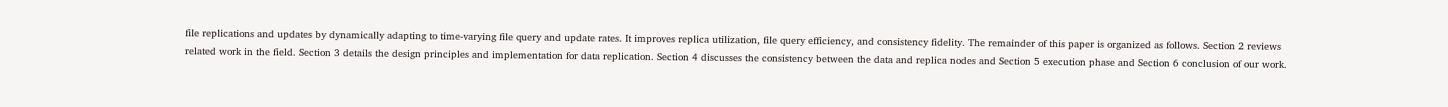file replications and updates by dynamically adapting to time-varying file query and update rates. It improves replica utilization, file query efficiency, and consistency fidelity. The remainder of this paper is organized as follows. Section 2 reviews related work in the field. Section 3 details the design principles and implementation for data replication. Section 4 discusses the consistency between the data and replica nodes and Section 5 execution phase and Section 6 conclusion of our work.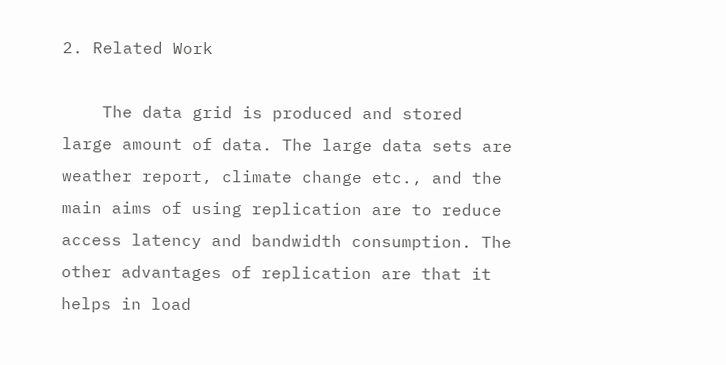2. Related Work

    The data grid is produced and stored large amount of data. The large data sets are weather report, climate change etc., and the main aims of using replication are to reduce access latency and bandwidth consumption. The other advantages of replication are that it helps in load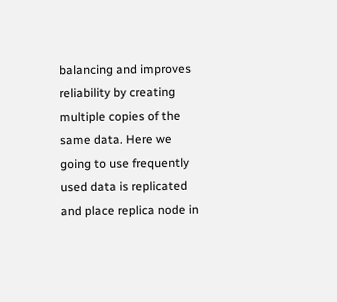balancing and improves reliability by creating multiple copies of the same data. Here we going to use frequently used data is replicated and place replica node in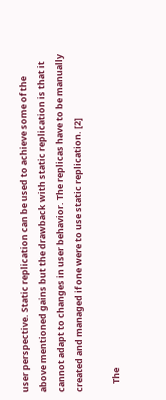user perspective. Static replication can be used to achieve some of the above mentioned gains but the drawback with static replication is that it cannot adapt to changes in user behavior. The replicas have to be manually created and managed if one were to use static replication. [2]

    The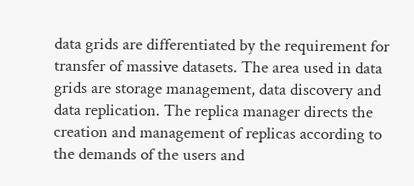data grids are differentiated by the requirement for transfer of massive datasets. The area used in data grids are storage management, data discovery and data replication. The replica manager directs the creation and management of replicas according to the demands of the users and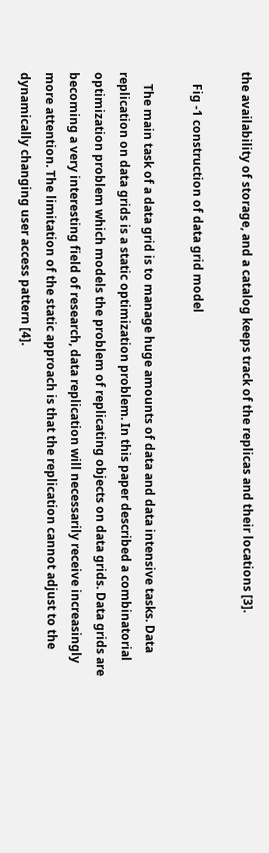the availability of storage, and a catalog keeps track of the replicas and their locations [3].

    Fig -1 construction of data grid model

    The main task of a data grid is to manage huge amounts of data and data intensive tasks. Data replication on data grids is a static optimization problem. In this paper described a combinatorial optimization problem which models the problem of replicating objects on data grids. Data grids are becoming a very interesting field of research, data replication will necessarily receive increasingly more attention. The limitation of the static approach is that the replication cannot adjust to the dynamically changing user access pattern [4].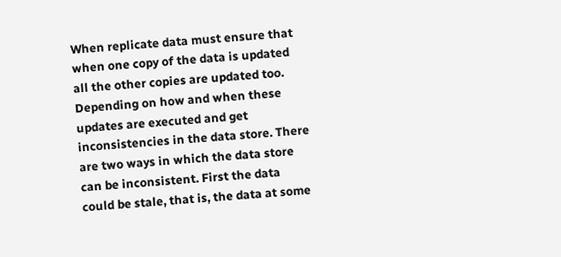When replicate data must ensure that when one copy of the data is updated all the other copies are updated too. Depending on how and when these updates are executed and get inconsistencies in the data store. There are two ways in which the data store can be inconsistent. First the data could be stale, that is, the data at some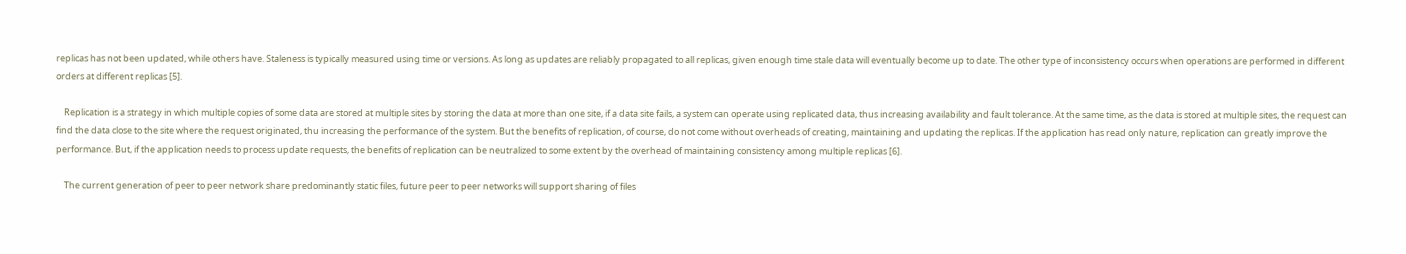replicas has not been updated, while others have. Staleness is typically measured using time or versions. As long as updates are reliably propagated to all replicas, given enough time stale data will eventually become up to date. The other type of inconsistency occurs when operations are performed in different orders at different replicas [5].

    Replication is a strategy in which multiple copies of some data are stored at multiple sites by storing the data at more than one site, if a data site fails, a system can operate using replicated data, thus increasing availability and fault tolerance. At the same time, as the data is stored at multiple sites, the request can find the data close to the site where the request originated, thu increasing the performance of the system. But the benefits of replication, of course, do not come without overheads of creating, maintaining and updating the replicas. If the application has read only nature, replication can greatly improve the performance. But, if the application needs to process update requests, the benefits of replication can be neutralized to some extent by the overhead of maintaining consistency among multiple replicas [6].

    The current generation of peer to peer network share predominantly static files, future peer to peer networks will support sharing of files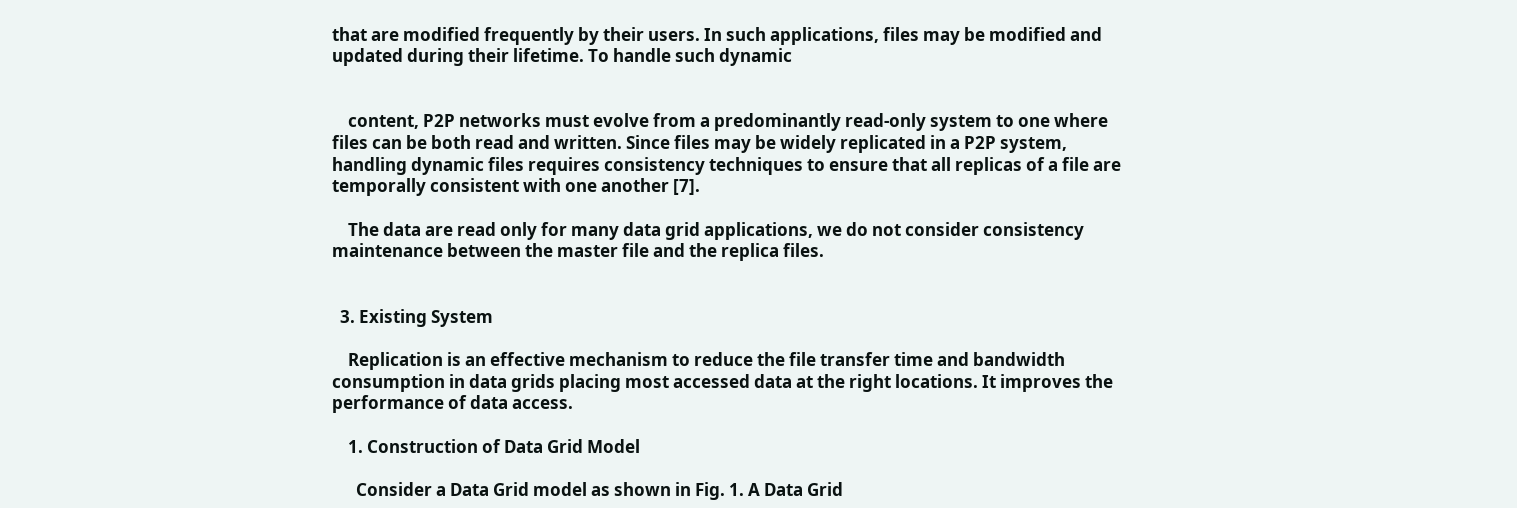that are modified frequently by their users. In such applications, files may be modified and updated during their lifetime. To handle such dynamic


    content, P2P networks must evolve from a predominantly read-only system to one where files can be both read and written. Since files may be widely replicated in a P2P system, handling dynamic files requires consistency techniques to ensure that all replicas of a file are temporally consistent with one another [7].

    The data are read only for many data grid applications, we do not consider consistency maintenance between the master file and the replica files.


  3. Existing System

    Replication is an effective mechanism to reduce the file transfer time and bandwidth consumption in data grids placing most accessed data at the right locations. It improves the performance of data access.

    1. Construction of Data Grid Model

      Consider a Data Grid model as shown in Fig. 1. A Data Grid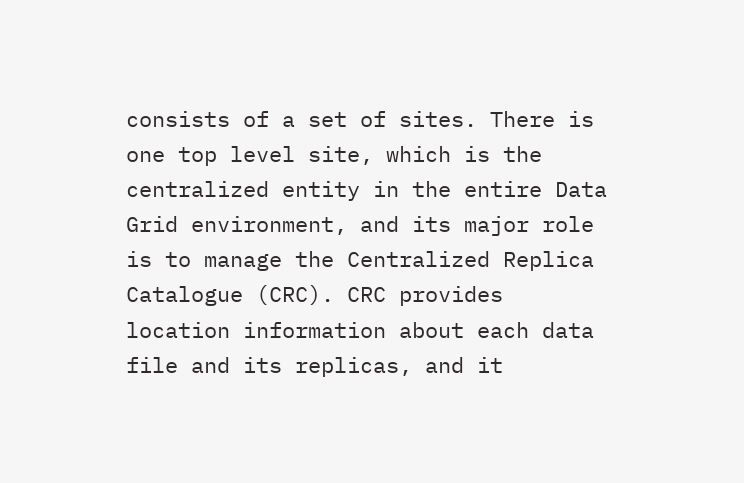consists of a set of sites. There is one top level site, which is the centralized entity in the entire Data Grid environment, and its major role is to manage the Centralized Replica Catalogue (CRC). CRC provides location information about each data file and its replicas, and it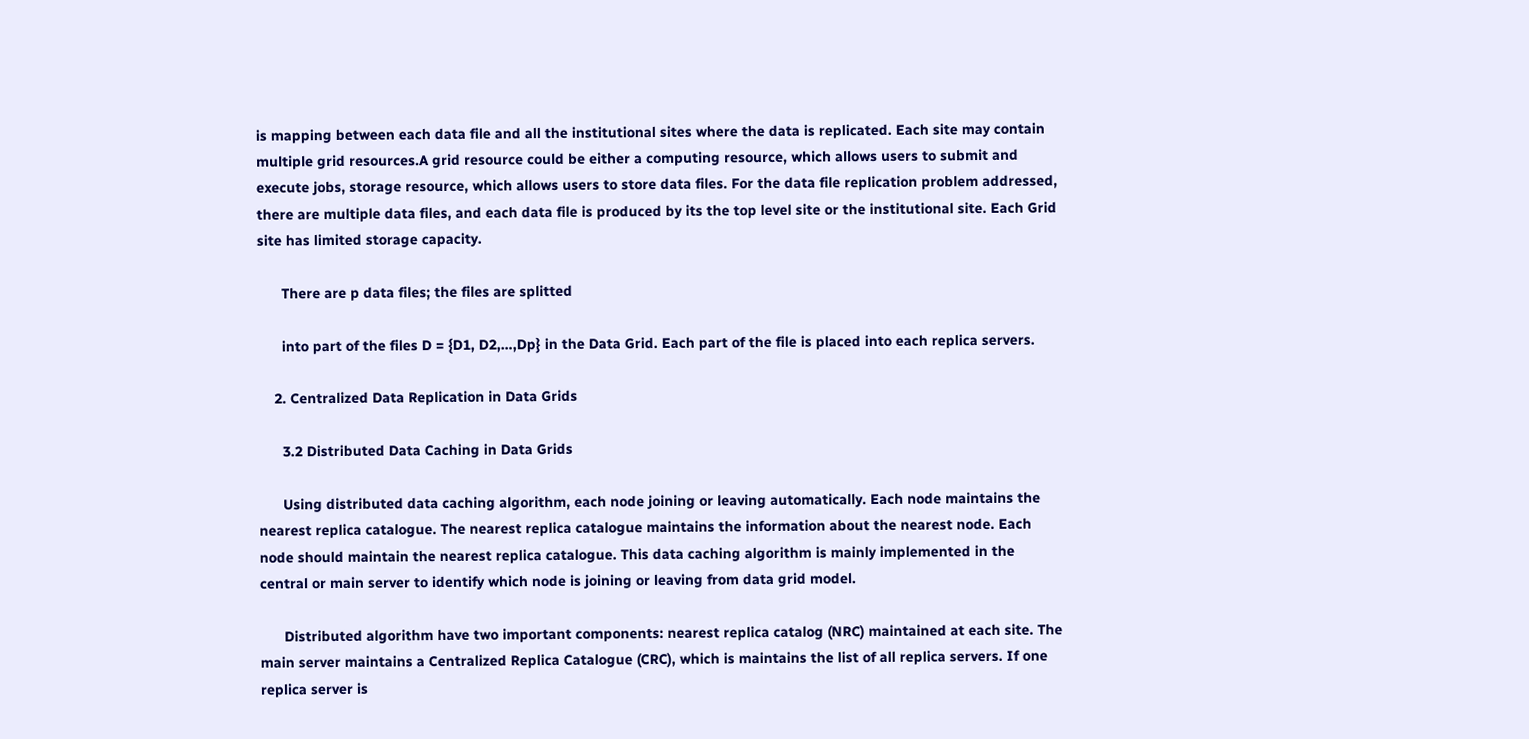is mapping between each data file and all the institutional sites where the data is replicated. Each site may contain multiple grid resources.A grid resource could be either a computing resource, which allows users to submit and execute jobs, storage resource, which allows users to store data files. For the data file replication problem addressed, there are multiple data files, and each data file is produced by its the top level site or the institutional site. Each Grid site has limited storage capacity.

      There are p data files; the files are splitted

      into part of the files D = {D1, D2,…,Dp} in the Data Grid. Each part of the file is placed into each replica servers.

    2. Centralized Data Replication in Data Grids

      3.2 Distributed Data Caching in Data Grids

      Using distributed data caching algorithm, each node joining or leaving automatically. Each node maintains the nearest replica catalogue. The nearest replica catalogue maintains the information about the nearest node. Each node should maintain the nearest replica catalogue. This data caching algorithm is mainly implemented in the central or main server to identify which node is joining or leaving from data grid model.

      Distributed algorithm have two important components: nearest replica catalog (NRC) maintained at each site. The main server maintains a Centralized Replica Catalogue (CRC), which is maintains the list of all replica servers. If one replica server is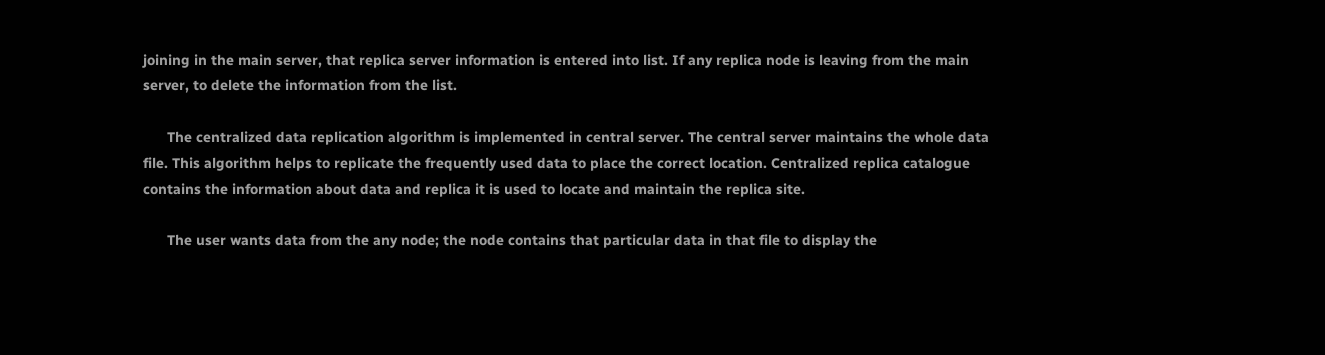joining in the main server, that replica server information is entered into list. If any replica node is leaving from the main server, to delete the information from the list.

      The centralized data replication algorithm is implemented in central server. The central server maintains the whole data file. This algorithm helps to replicate the frequently used data to place the correct location. Centralized replica catalogue contains the information about data and replica it is used to locate and maintain the replica site.

      The user wants data from the any node; the node contains that particular data in that file to display the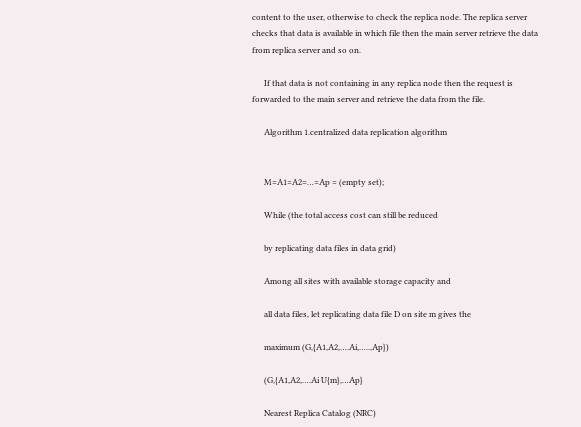content to the user, otherwise to check the replica node. The replica server checks that data is available in which file then the main server retrieve the data from replica server and so on.

      If that data is not containing in any replica node then the request is forwarded to the main server and retrieve the data from the file.

      Algorithm 1.centralized data replication algorithm


      M=A1=A2=…=Ap = (empty set);

      While (the total access cost can still be reduced

      by replicating data files in data grid)

      Among all sites with available storage capacity and

      all data files, let replicating data file D on site m gives the

      maximum (G,{A1,A2,….Ai,…..,Ap})

      (G,{A1,A2,….Ai U{m},…Ap}

      Nearest Replica Catalog (NRC)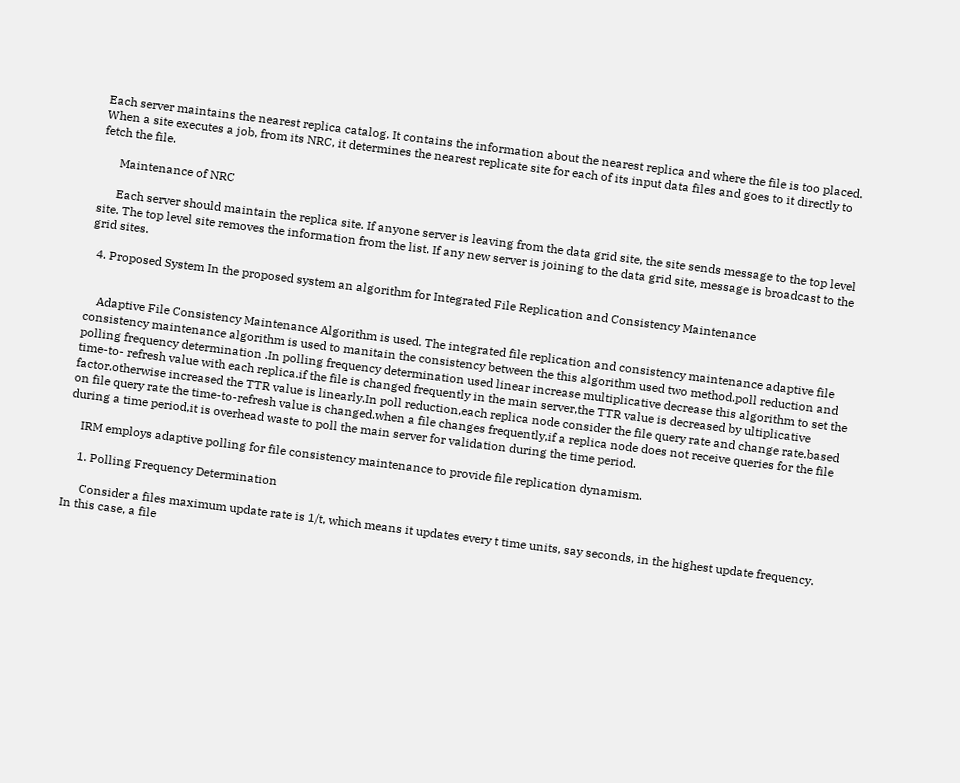Each server maintains the nearest replica catalog. It contains the information about the nearest replica and where the file is too placed. When a site executes a job, from its NRC, it determines the nearest replicate site for each of its input data files and goes to it directly to fetch the file.

      Maintenance of NRC

      Each server should maintain the replica site. If anyone server is leaving from the data grid site, the site sends message to the top level site. The top level site removes the information from the list. If any new server is joining to the data grid site, message is broadcast to the grid sites.

  4. Proposed System In the proposed system an algorithm for Integrated File Replication and Consistency Maintenance


    Adaptive File Consistency Maintenance Algorithm is used. The integrated file replication and consistency maintenance adaptive file consistency maintenance algorithm is used to manitain the consistency between the this algorithm used two method.poll reduction and polling frequency determination .In polling frequency determination used linear increase multiplicative decrease this algorithm to set the time-to- refresh value with each replica.if the file is changed frequently in the main server,the TTR value is decreased by ultiplicative factor.otherwise increased the TTR value is linearly.In poll reduction,each replica node consider the file query rate and change rate.based on file query rate the time-to-refresh value is changed.when a file changes frequently,if a replica node does not receive queries for the file during a time period,it is overhead waste to poll the main server for validation during the time period.

    IRM employs adaptive polling for file consistency maintenance to provide file replication dynamism.

    1. Polling Frequency Determination

      Consider a files maximum update rate is 1/t, which means it updates every t time units, say seconds, in the highest update frequency. In this case, a file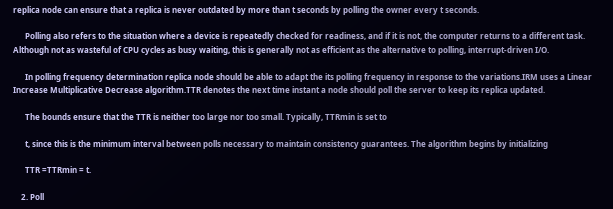replica node can ensure that a replica is never outdated by more than t seconds by polling the owner every t seconds.

      Polling also refers to the situation where a device is repeatedly checked for readiness, and if it is not, the computer returns to a different task. Although not as wasteful of CPU cycles as busy waiting, this is generally not as efficient as the alternative to polling, interrupt-driven I/O.

      In polling frequency determination replica node should be able to adapt the its polling frequency in response to the variations.IRM uses a Linear Increase Multiplicative Decrease algorithm.TTR denotes the next time instant a node should poll the server to keep its replica updated.

      The bounds ensure that the TTR is neither too large nor too small. Typically, TTRmin is set to

      t, since this is the minimum interval between polls necessary to maintain consistency guarantees. The algorithm begins by initializing

      TTR =TTRmin = t.

    2. Poll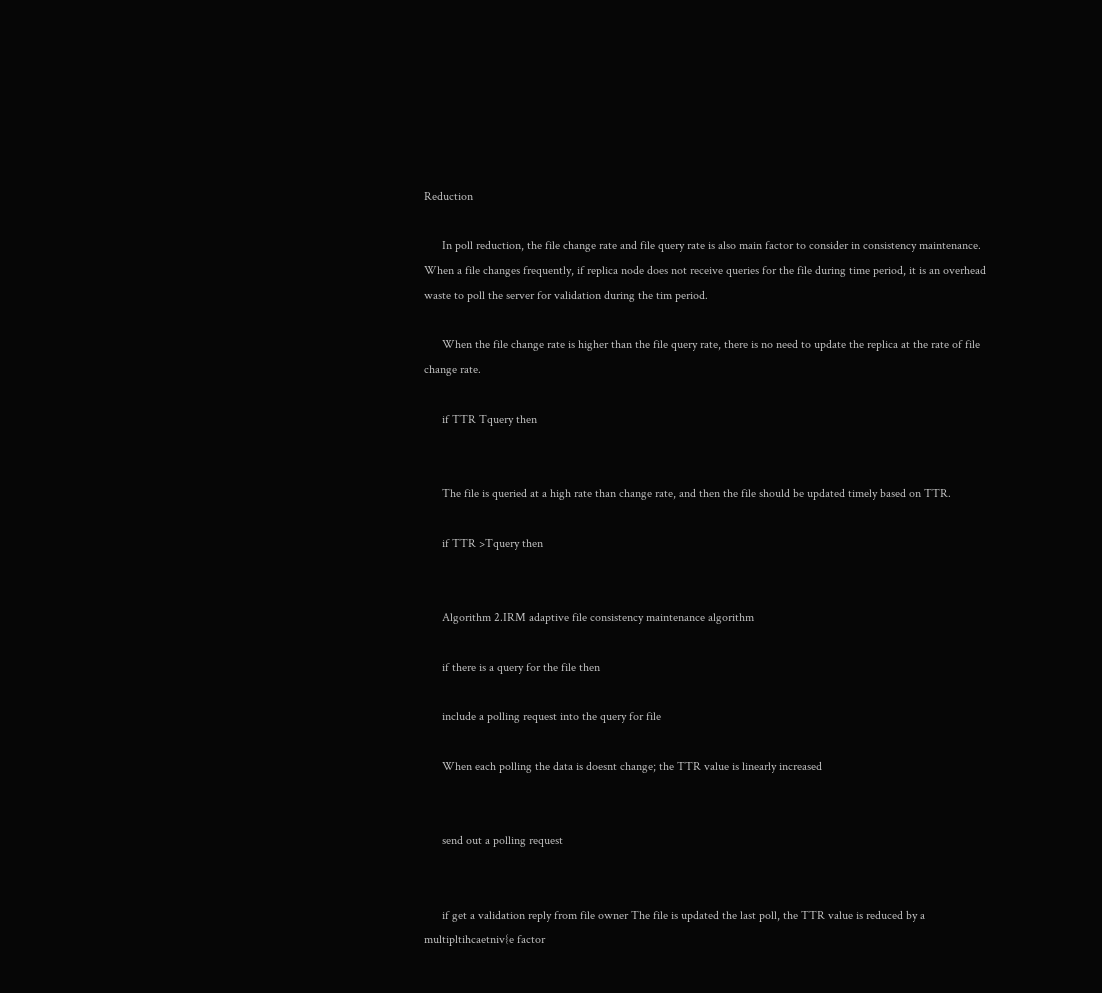Reduction

      In poll reduction, the file change rate and file query rate is also main factor to consider in consistency maintenance. When a file changes frequently, if replica node does not receive queries for the file during time period, it is an overhead waste to poll the server for validation during the tim period.

      When the file change rate is higher than the file query rate, there is no need to update the replica at the rate of file change rate.

      if TTR Tquery then


      The file is queried at a high rate than change rate, and then the file should be updated timely based on TTR.

      if TTR >Tquery then


      Algorithm 2.IRM adaptive file consistency maintenance algorithm

      if there is a query for the file then

      include a polling request into the query for file

      When each polling the data is doesnt change; the TTR value is linearly increased


      send out a polling request


      if get a validation reply from file owner The file is updated the last poll, the TTR value is reduced by a multipltihcaetniv{e factor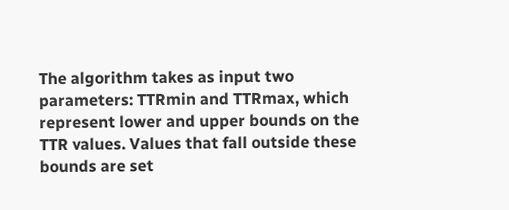The algorithm takes as input two parameters: TTRmin and TTRmax, which represent lower and upper bounds on the TTR values. Values that fall outside these bounds are set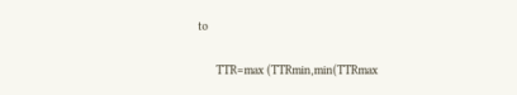to

      TTR=max (TTRmin,min(TTRmax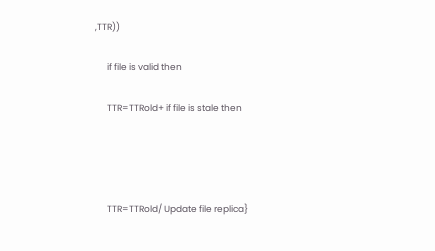,TTR))

      if file is valid then

      TTR=TTRold+ if file is stale then




      TTR=TTRold/ Update file replica}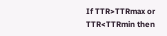If TTR>TTRmax or TTR<TTRmin then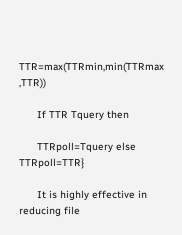TTR=max(TTRmin,min(TTRmax ,TTR))

      If TTR Tquery then

      TTRpoll=Tquery else TTRpoll=TTR}

      It is highly effective in reducing file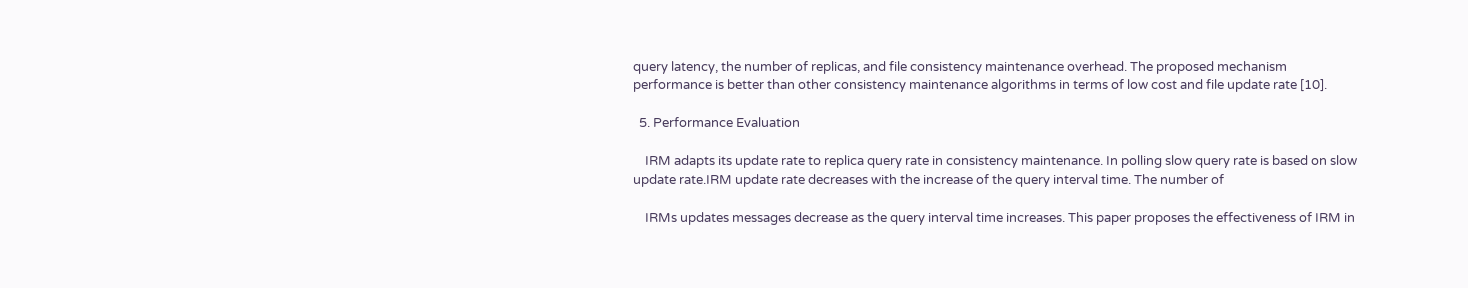query latency, the number of replicas, and file consistency maintenance overhead. The proposed mechanism performance is better than other consistency maintenance algorithms in terms of low cost and file update rate [10].

  5. Performance Evaluation

    IRM adapts its update rate to replica query rate in consistency maintenance. In polling slow query rate is based on slow update rate.IRM update rate decreases with the increase of the query interval time. The number of

    IRMs updates messages decrease as the query interval time increases. This paper proposes the effectiveness of IRM in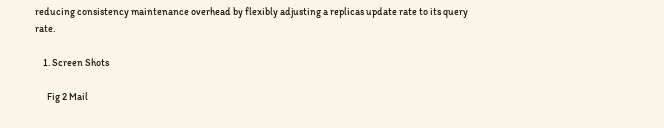reducing consistency maintenance overhead by flexibly adjusting a replicas update rate to its query rate.

    1. Screen Shots

      Fig 2 Mail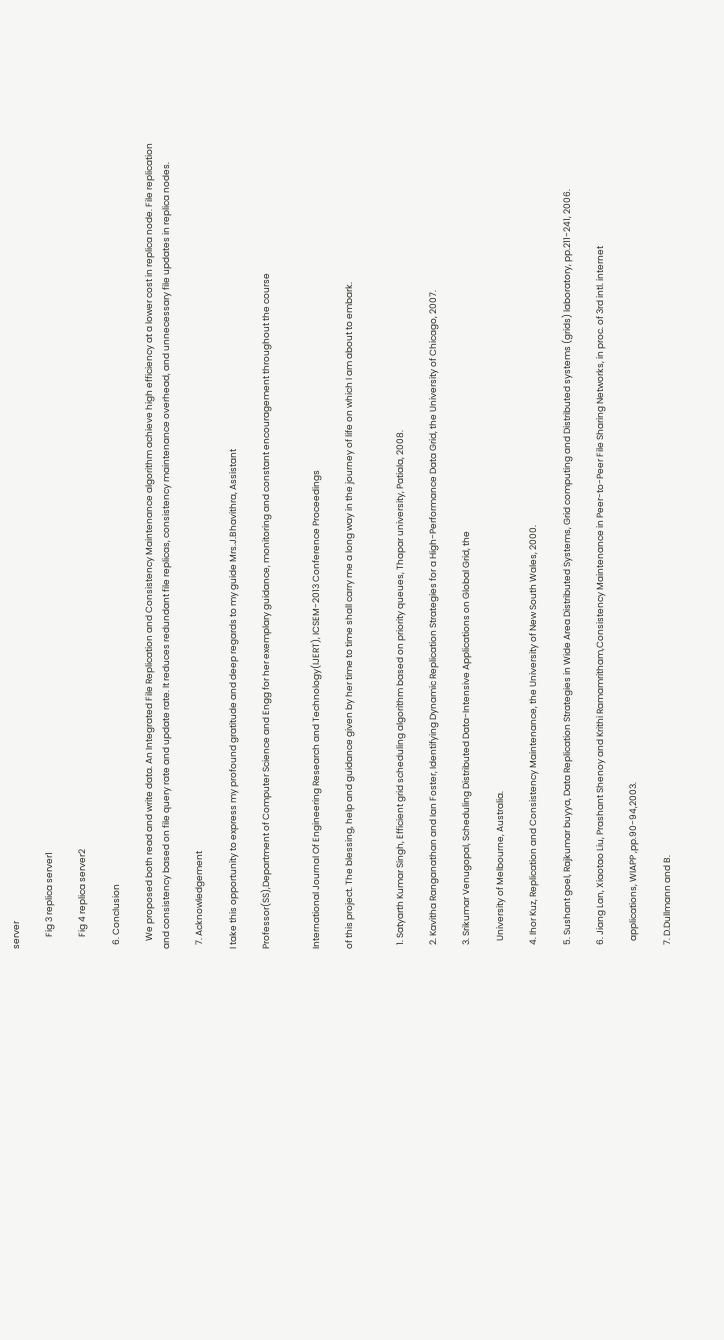server

      Fig 3 replica server1

      Fig 4 replica server2

  6. Conclusion

    We proposed both read and write data. An Integrated File Replication and Consistency Maintenance algorithm achieve high efficiency at a lower cost in replica node. File replication and consistency based on file query rate and update rate. It reduces redundant file replicas, consistency maintenance overhead, and unnecessary file updates in replica nodes.

  7. Acknowledgement

I take this opportunity to express my profound gratitude and deep regards to my guide Mrs.J.Bhavithra, Assistant

Professor(SS),Department of Computer Science and Engg for her exemplary guidance, monitoring and constant encouragement throughout the course


International Journal Of Engineering Research and Technology(IJERT), ICSEM-2013 Conference Proceedings

of this project. The blessing, help and guidance given by her time to time shall carry me a long way in the journey of life on which I am about to embark.


  1. Satyarth Kumar Singh, Efficient grid scheduling algorithm based on priority queues, Thapar university, Patiala, 2008.

  2. Kavitha Ranganathan and Ian Foster, Identifying Dynamic Replication Strategies for a High-Performance Data Grid, the University of Chicago, 2007.

  3. Srikumar Venugopal, Scheduling Distributed Data-Intensive Applications on Global Grid, the

    University of Melbourne, Australia.

  4. Ihor Kuz, Replication and Consistency Maintenance, the University of New South Wales, 2000.

  5. Sushant goel, Rajkumar buyya, Data Replication Strategies in Wide Area Distributed Systems, Grid computing and Distributed systems (grids) laboratory, pp.211-241, 2006.

  6. Jiang Lan, Xiaotao Liu, Prashant Shenoy and Krithi Ramamritham,Consistency Maintenance in Peer-to-Peer File Sharing Networks, in proc. of 3rd intl. internet

    applications, WIAPP ,pp.90-94,2003.

  7. D.Dullmann and B.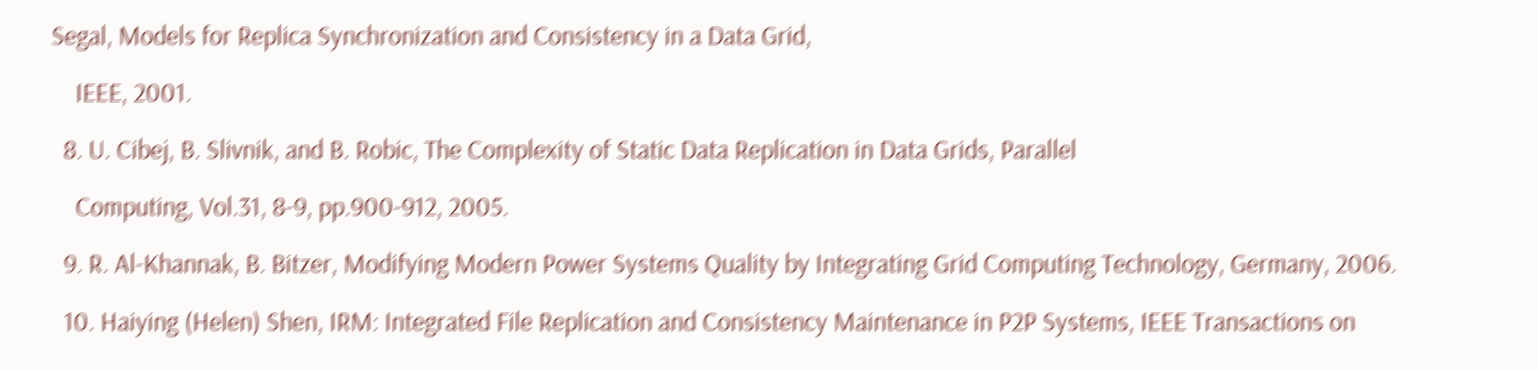Segal, Models for Replica Synchronization and Consistency in a Data Grid,

    IEEE, 2001.

  8. U. Cibej, B. Slivnik, and B. Robic, The Complexity of Static Data Replication in Data Grids, Parallel

    Computing, Vol.31, 8-9, pp.900-912, 2005.

  9. R. Al-Khannak, B. Bitzer, Modifying Modern Power Systems Quality by Integrating Grid Computing Technology, Germany, 2006.

  10. Haiying (Helen) Shen, IRM: Integrated File Replication and Consistency Maintenance in P2P Systems, IEEE Transactions on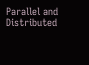Parallel and Distributed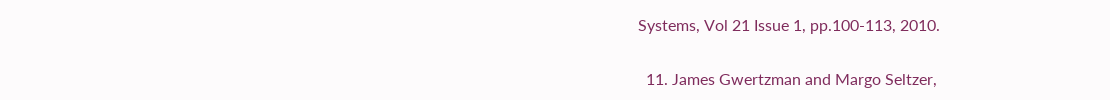Systems, Vol 21 Issue 1, pp.100-113, 2010.

  11. James Gwertzman and Margo Seltzer,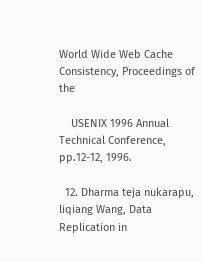World Wide Web Cache Consistency, Proceedings of the

    USENIX 1996 Annual Technical Conference, pp.12-12, 1996.

  12. Dharma teja nukarapu, liqiang Wang, Data Replication in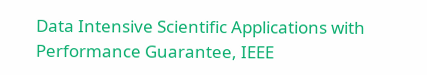Data Intensive Scientific Applications with Performance Guarantee, IEEE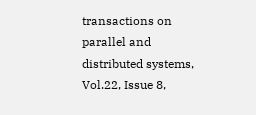transactions on parallel and distributed systems, Vol.22, Issue 8,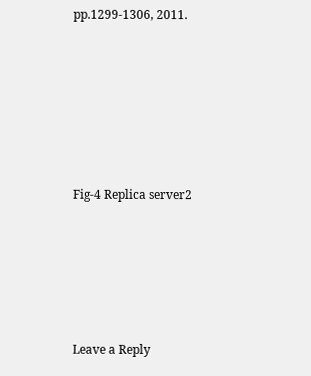pp.1299-1306, 2011.






Fig-4 Replica server2





Leave a Reply